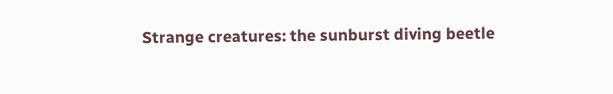Strange creatures: the sunburst diving beetle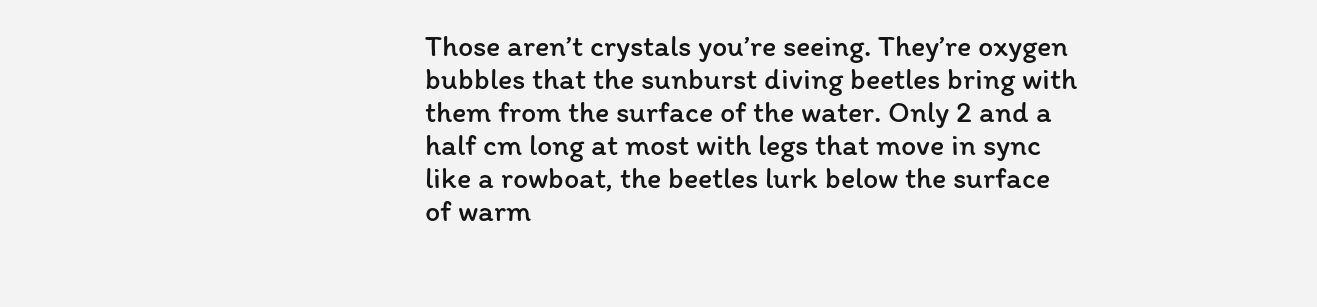Those aren’t crystals you’re seeing. They’re oxygen bubbles that the sunburst diving beetles bring with them from the surface of the water. Only 2 and a half cm long at most with legs that move in sync like a rowboat, the beetles lurk below the surface of warm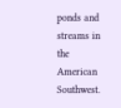ponds and streams in the American Southwest.